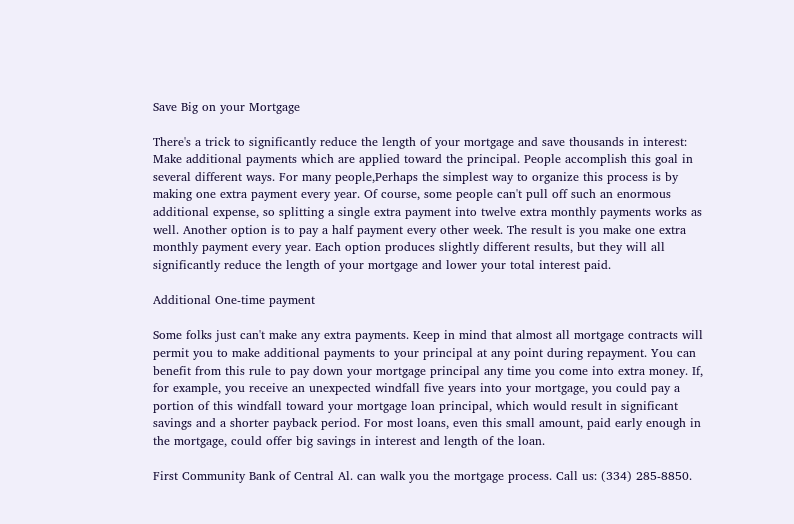Save Big on your Mortgage

There's a trick to significantly reduce the length of your mortgage and save thousands in interest: Make additional payments which are applied toward the principal. People accomplish this goal in several different ways. For many people,Perhaps the simplest way to organize this process is by making one extra payment every year. Of course, some people can't pull off such an enormous additional expense, so splitting a single extra payment into twelve extra monthly payments works as well. Another option is to pay a half payment every other week. The result is you make one extra monthly payment every year. Each option produces slightly different results, but they will all significantly reduce the length of your mortgage and lower your total interest paid.

Additional One-time payment

Some folks just can't make any extra payments. Keep in mind that almost all mortgage contracts will permit you to make additional payments to your principal at any point during repayment. You can benefit from this rule to pay down your mortgage principal any time you come into extra money. If, for example, you receive an unexpected windfall five years into your mortgage, you could pay a portion of this windfall toward your mortgage loan principal, which would result in significant savings and a shorter payback period. For most loans, even this small amount, paid early enough in the mortgage, could offer big savings in interest and length of the loan.

First Community Bank of Central Al. can walk you the mortgage process. Call us: (334) 285-8850.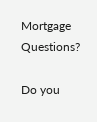Mortgage Questions?

Do you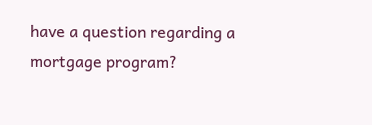have a question regarding a mortgage program?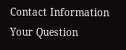Contact Information
Your Question